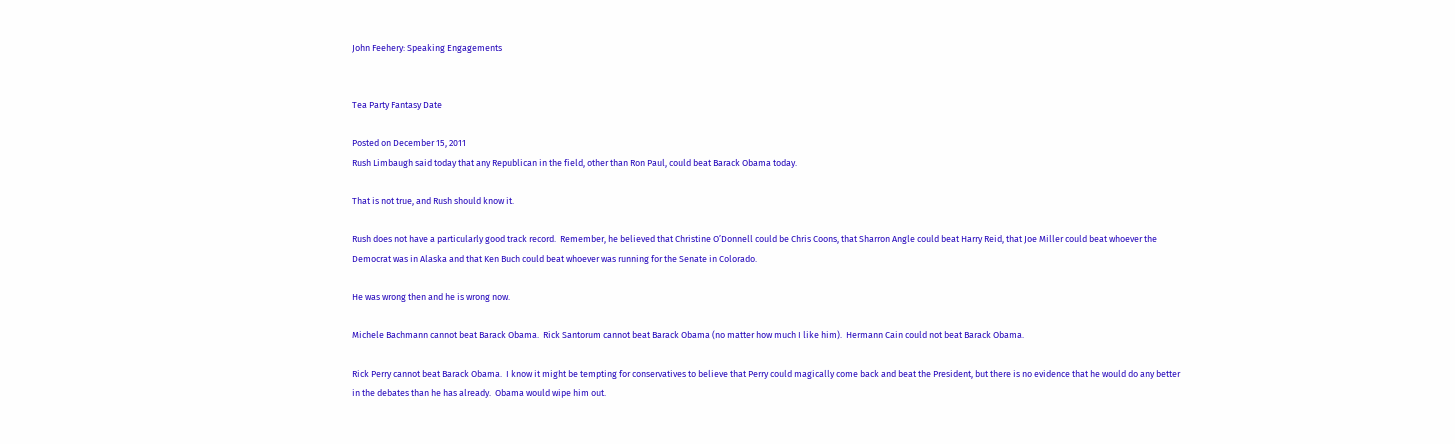John Feehery: Speaking Engagements


Tea Party Fantasy Date

Posted on December 15, 2011
Rush Limbaugh said today that any Republican in the field, other than Ron Paul, could beat Barack Obama today.

That is not true, and Rush should know it.

Rush does not have a particularly good track record.  Remember, he believed that Christine O’Donnell could be Chris Coons, that Sharron Angle could beat Harry Reid, that Joe Miller could beat whoever the Democrat was in Alaska and that Ken Buch could beat whoever was running for the Senate in Colorado.

He was wrong then and he is wrong now.

Michele Bachmann cannot beat Barack Obama.  Rick Santorum cannot beat Barack Obama (no matter how much I like him).  Hermann Cain could not beat Barack Obama.

Rick Perry cannot beat Barack Obama.  I know it might be tempting for conservatives to believe that Perry could magically come back and beat the President, but there is no evidence that he would do any better in the debates than he has already.  Obama would wipe him out.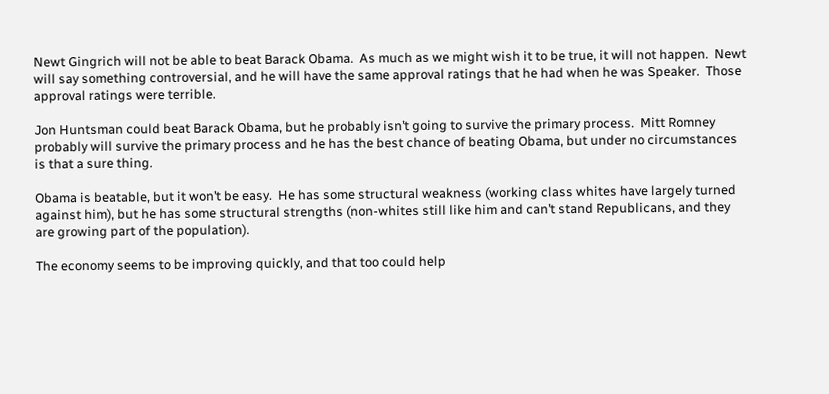Newt Gingrich will not be able to beat Barack Obama.  As much as we might wish it to be true, it will not happen.  Newt will say something controversial, and he will have the same approval ratings that he had when he was Speaker.  Those approval ratings were terrible.

Jon Huntsman could beat Barack Obama, but he probably isn’t going to survive the primary process.  Mitt Romney probably will survive the primary process and he has the best chance of beating Obama, but under no circumstances is that a sure thing.

Obama is beatable, but it won’t be easy.  He has some structural weakness (working class whites have largely turned against him), but he has some structural strengths (non-whites still like him and can’t stand Republicans, and they are growing part of the population).

The economy seems to be improving quickly, and that too could help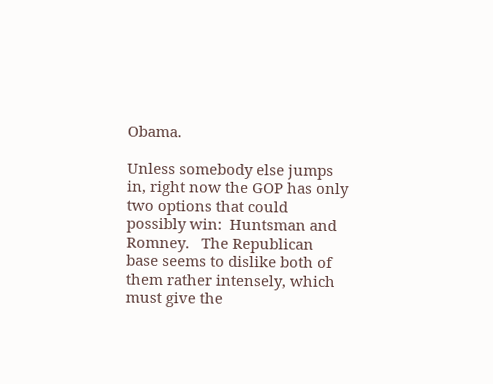Obama.

Unless somebody else jumps in, right now the GOP has only two options that could possibly win:  Huntsman and Romney.   The Republican base seems to dislike both of them rather intensely, which must give the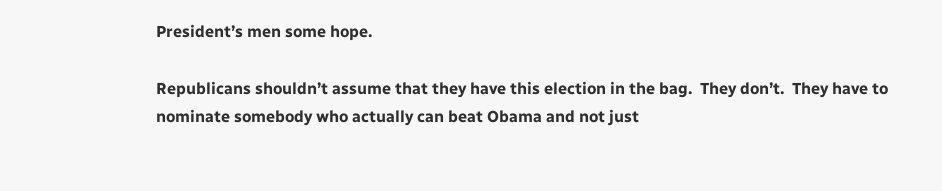President’s men some hope.

Republicans shouldn’t assume that they have this election in the bag.  They don’t.  They have to nominate somebody who actually can beat Obama and not just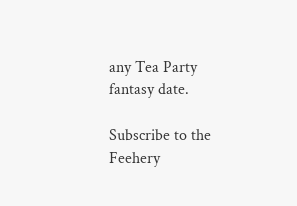any Tea Party fantasy date.

Subscribe to the Feehery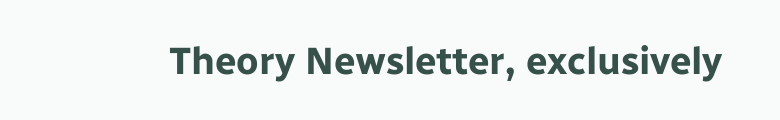Theory Newsletter, exclusively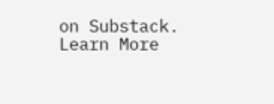on Substack.
Learn More